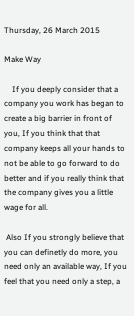Thursday, 26 March 2015

Make Way

    If you deeply consider that a company you work has began to create a big barrier in front of you, If you think that that company keeps all your hands to not be able to go forward to do better and if you really think that the company gives you a little wage for all.

 Also If you strongly believe that you can definetly do more, you need only an available way, If you feel that you need only a step, a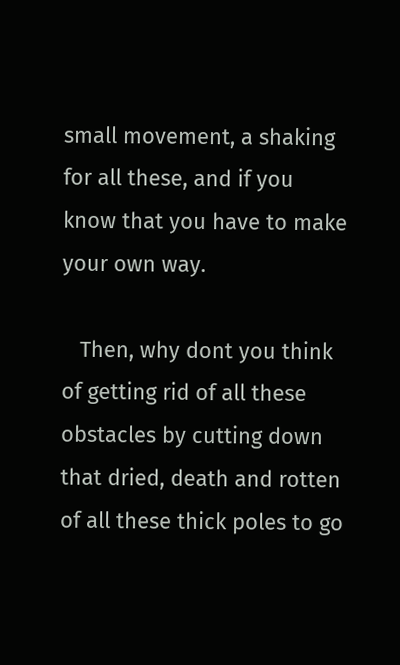small movement, a shaking for all these, and if you know that you have to make your own way.

   Then, why dont you think of getting rid of all these obstacles by cutting down that dried, death and rotten of all these thick poles to go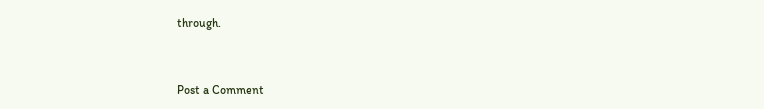through.


Post a Comment